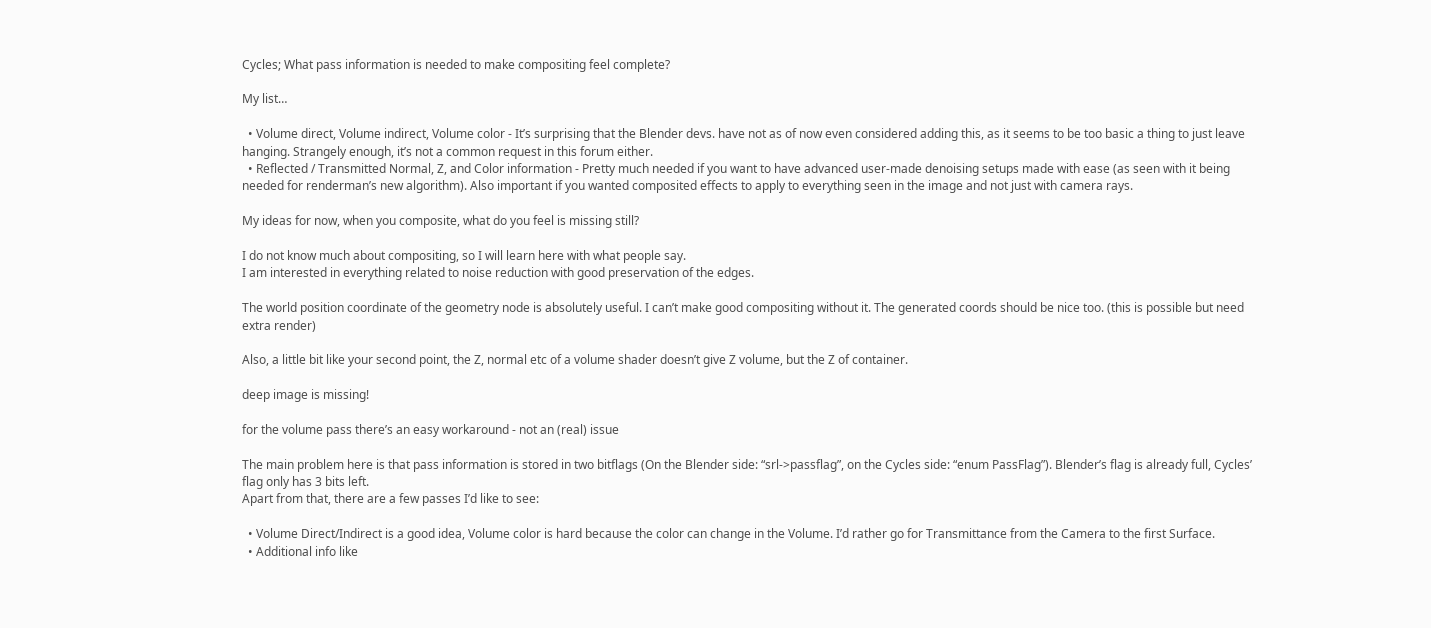Cycles; What pass information is needed to make compositing feel complete?

My list…

  • Volume direct, Volume indirect, Volume color - It’s surprising that the Blender devs. have not as of now even considered adding this, as it seems to be too basic a thing to just leave hanging. Strangely enough, it’s not a common request in this forum either.
  • Reflected / Transmitted Normal, Z, and Color information - Pretty much needed if you want to have advanced user-made denoising setups made with ease (as seen with it being needed for renderman’s new algorithm). Also important if you wanted composited effects to apply to everything seen in the image and not just with camera rays.

My ideas for now, when you composite, what do you feel is missing still?

I do not know much about compositing, so I will learn here with what people say.
I am interested in everything related to noise reduction with good preservation of the edges.

The world position coordinate of the geometry node is absolutely useful. I can’t make good compositing without it. The generated coords should be nice too. (this is possible but need extra render)

Also, a little bit like your second point, the Z, normal etc of a volume shader doesn’t give Z volume, but the Z of container.

deep image is missing!

for the volume pass there’s an easy workaround - not an (real) issue

The main problem here is that pass information is stored in two bitflags (On the Blender side: “srl->passflag”, on the Cycles side: “enum PassFlag”). Blender’s flag is already full, Cycles’ flag only has 3 bits left.
Apart from that, there are a few passes I’d like to see:

  • Volume Direct/Indirect is a good idea, Volume color is hard because the color can change in the Volume. I’d rather go for Transmittance from the Camera to the first Surface.
  • Additional info like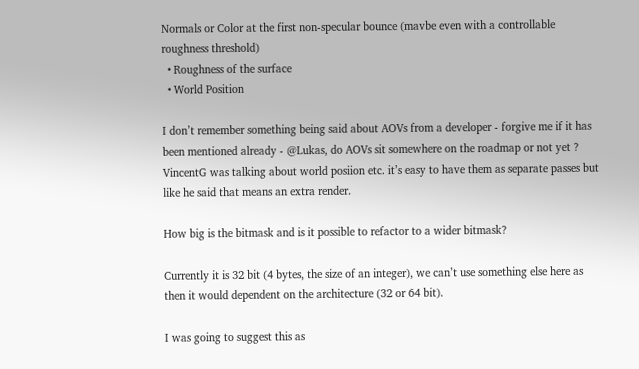Normals or Color at the first non-specular bounce (mavbe even with a controllable roughness threshold)
  • Roughness of the surface
  • World Position

I don’t remember something being said about AOVs from a developer - forgive me if it has been mentioned already - @Lukas, do AOVs sit somewhere on the roadmap or not yet ? VincentG was talking about world posiion etc. it’s easy to have them as separate passes but like he said that means an extra render.

How big is the bitmask and is it possible to refactor to a wider bitmask?

Currently it is 32 bit (4 bytes, the size of an integer), we can’t use something else here as then it would dependent on the architecture (32 or 64 bit).

I was going to suggest this as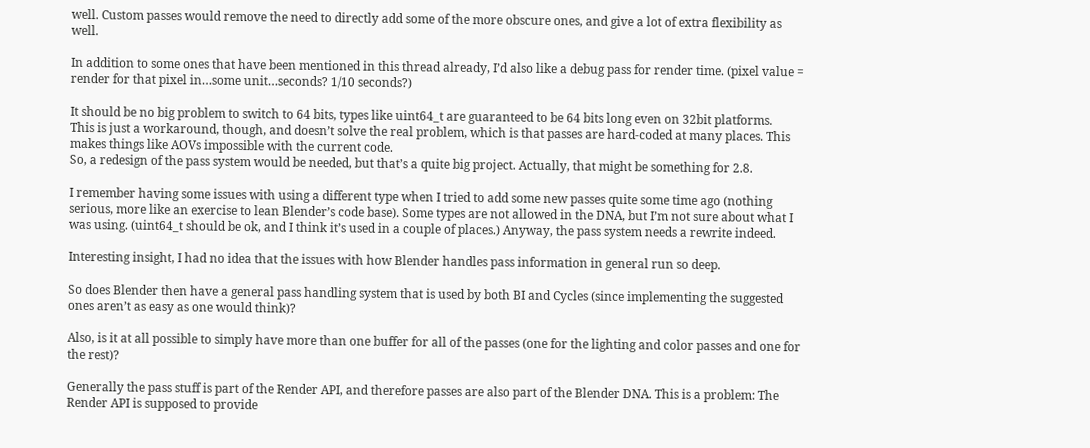well. Custom passes would remove the need to directly add some of the more obscure ones, and give a lot of extra flexibility as well.

In addition to some ones that have been mentioned in this thread already, I’d also like a debug pass for render time. (pixel value = render for that pixel in…some unit…seconds? 1/10 seconds?)

It should be no big problem to switch to 64 bits, types like uint64_t are guaranteed to be 64 bits long even on 32bit platforms.
This is just a workaround, though, and doesn’t solve the real problem, which is that passes are hard-coded at many places. This makes things like AOVs impossible with the current code.
So, a redesign of the pass system would be needed, but that’s a quite big project. Actually, that might be something for 2.8.

I remember having some issues with using a different type when I tried to add some new passes quite some time ago (nothing serious, more like an exercise to lean Blender’s code base). Some types are not allowed in the DNA, but I’m not sure about what I was using. (uint64_t should be ok, and I think it’s used in a couple of places.) Anyway, the pass system needs a rewrite indeed.

Interesting insight, I had no idea that the issues with how Blender handles pass information in general run so deep.

So does Blender then have a general pass handling system that is used by both BI and Cycles (since implementing the suggested ones aren’t as easy as one would think)?

Also, is it at all possible to simply have more than one buffer for all of the passes (one for the lighting and color passes and one for the rest)?

Generally the pass stuff is part of the Render API, and therefore passes are also part of the Blender DNA. This is a problem: The Render API is supposed to provide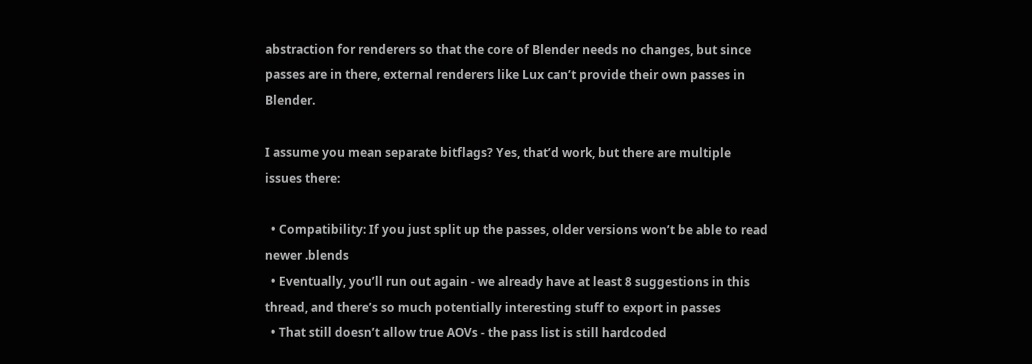abstraction for renderers so that the core of Blender needs no changes, but since passes are in there, external renderers like Lux can’t provide their own passes in Blender.

I assume you mean separate bitflags? Yes, that’d work, but there are multiple issues there:

  • Compatibility: If you just split up the passes, older versions won’t be able to read newer .blends
  • Eventually, you’ll run out again - we already have at least 8 suggestions in this thread, and there’s so much potentially interesting stuff to export in passes
  • That still doesn’t allow true AOVs - the pass list is still hardcoded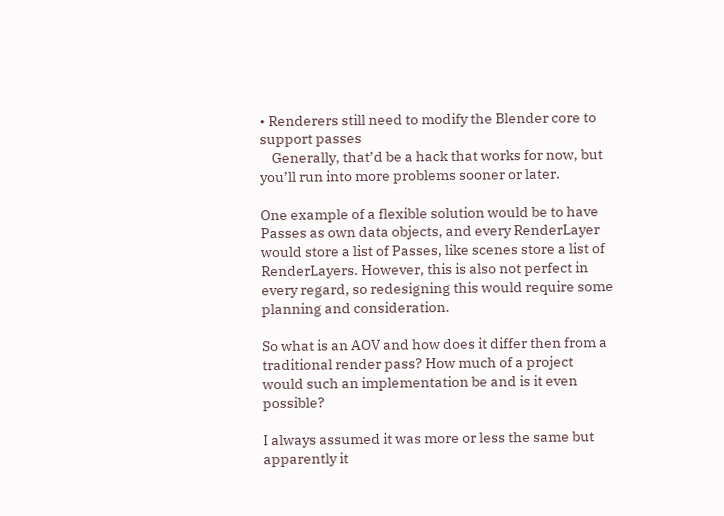• Renderers still need to modify the Blender core to support passes
    Generally, that’d be a hack that works for now, but you’ll run into more problems sooner or later.

One example of a flexible solution would be to have Passes as own data objects, and every RenderLayer would store a list of Passes, like scenes store a list of RenderLayers. However, this is also not perfect in every regard, so redesigning this would require some planning and consideration.

So what is an AOV and how does it differ then from a traditional render pass? How much of a project would such an implementation be and is it even possible?

I always assumed it was more or less the same but apparently it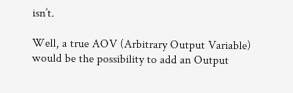isn’t.

Well, a true AOV (Arbitrary Output Variable) would be the possibility to add an Output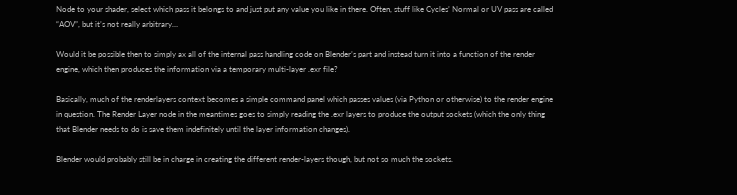Node to your shader, select which pass it belongs to and just put any value you like in there. Often, stuff like Cycles’ Normal or UV pass are called “AOV”, but it’s not really arbitrary…

Would it be possible then to simply ax all of the internal pass handling code on Blender’s part and instead turn it into a function of the render engine, which then produces the information via a temporary multi-layer .exr file?

Basically, much of the renderlayers context becomes a simple command panel which passes values (via Python or otherwise) to the render engine in question. The Render Layer node in the meantimes goes to simply reading the .exr layers to produce the output sockets (which the only thing that Blender needs to do is save them indefinitely until the layer information changes).

Blender would probably still be in charge in creating the different render-layers though, but not so much the sockets.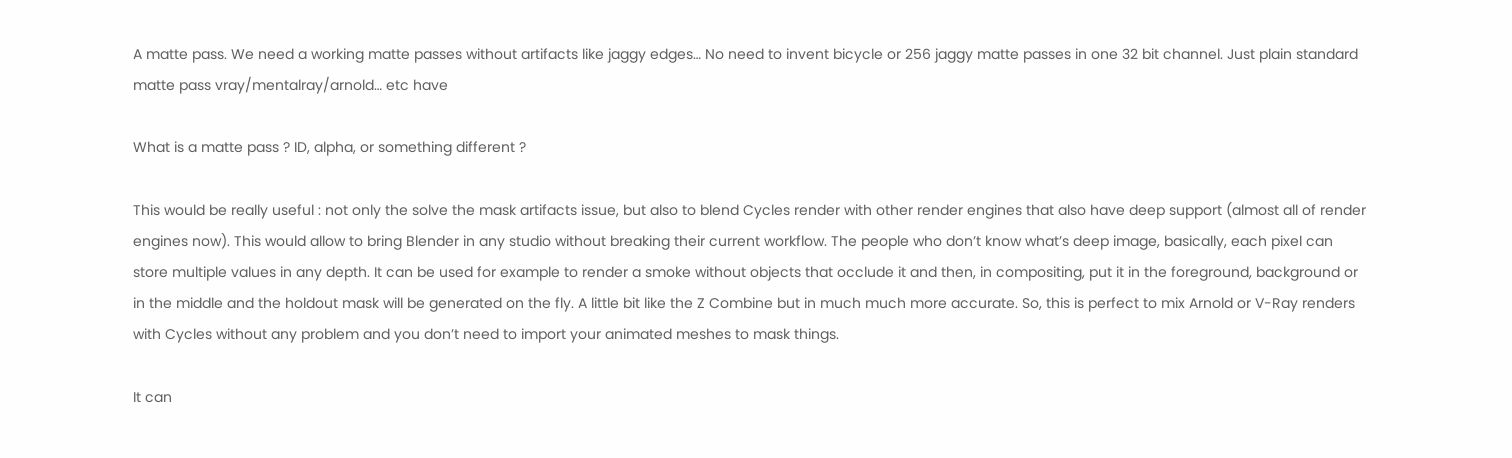A matte pass. We need a working matte passes without artifacts like jaggy edges… No need to invent bicycle or 256 jaggy matte passes in one 32 bit channel. Just plain standard matte pass vray/mentalray/arnold… etc have

What is a matte pass ? ID, alpha, or something different ?

This would be really useful : not only the solve the mask artifacts issue, but also to blend Cycles render with other render engines that also have deep support (almost all of render engines now). This would allow to bring Blender in any studio without breaking their current workflow. The people who don’t know what’s deep image, basically, each pixel can store multiple values in any depth. It can be used for example to render a smoke without objects that occlude it and then, in compositing, put it in the foreground, background or in the middle and the holdout mask will be generated on the fly. A little bit like the Z Combine but in much much more accurate. So, this is perfect to mix Arnold or V-Ray renders with Cycles without any problem and you don’t need to import your animated meshes to mask things.

It can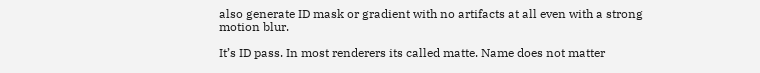also generate ID mask or gradient with no artifacts at all even with a strong motion blur.

It’s ID pass. In most renderers its called matte. Name does not matter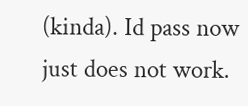(kinda). Id pass now just does not work.